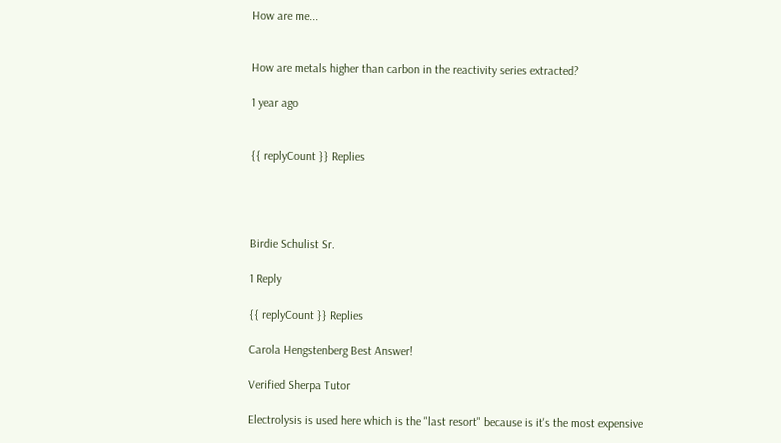How are me...


How are metals higher than carbon in the reactivity series extracted?

1 year ago


{{ replyCount }} Replies




Birdie Schulist Sr.

1 Reply

{{ replyCount }} Replies

Carola Hengstenberg Best Answer!

Verified Sherpa Tutor

Electrolysis is used here which is the "last resort" because is it's the most expensive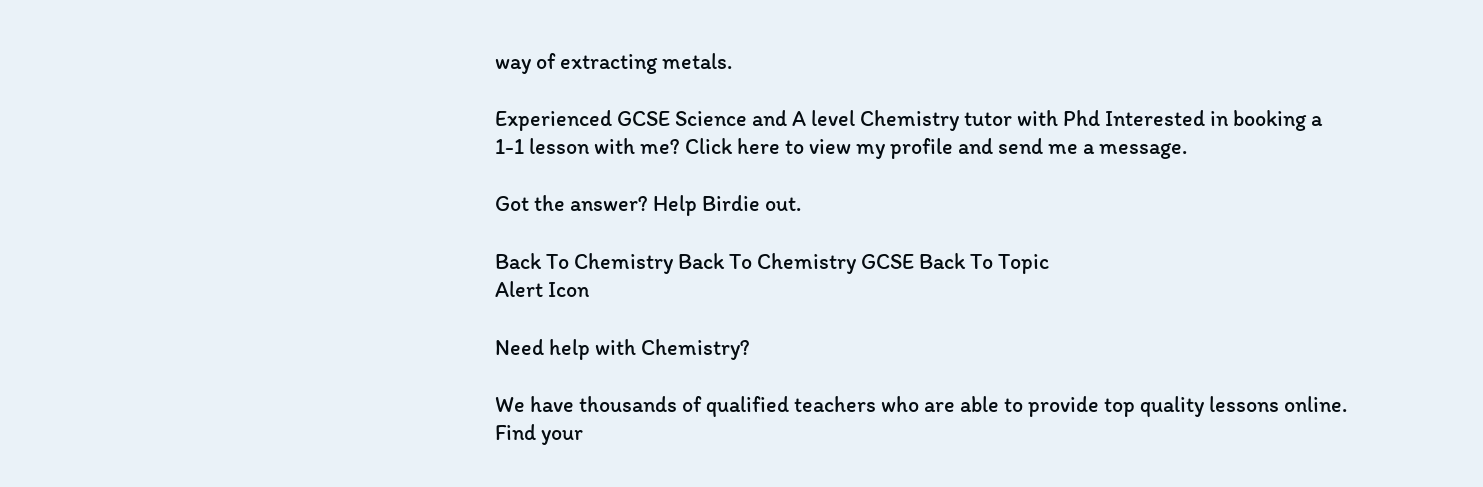way of extracting metals.

Experienced GCSE Science and A level Chemistry tutor with Phd Interested in booking a 1-1 lesson with me? Click here to view my profile and send me a message.

Got the answer? Help Birdie out.

Back To Chemistry Back To Chemistry GCSE Back To Topic
Alert Icon

Need help with Chemistry?

We have thousands of qualified teachers who are able to provide top quality lessons online. Find your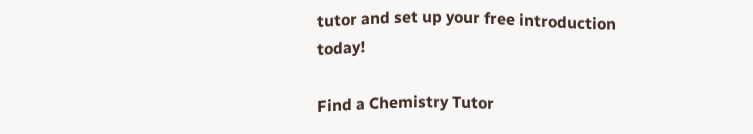tutor and set up your free introduction today!

Find a Chemistry Tutor